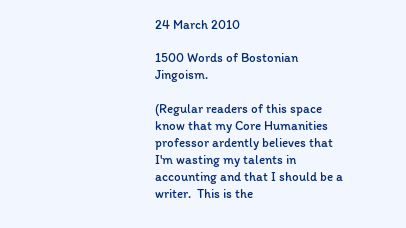24 March 2010

1500 Words of Bostonian Jingoism.

(Regular readers of this space know that my Core Humanities professor ardently believes that I'm wasting my talents in accounting and that I should be a writer.  This is the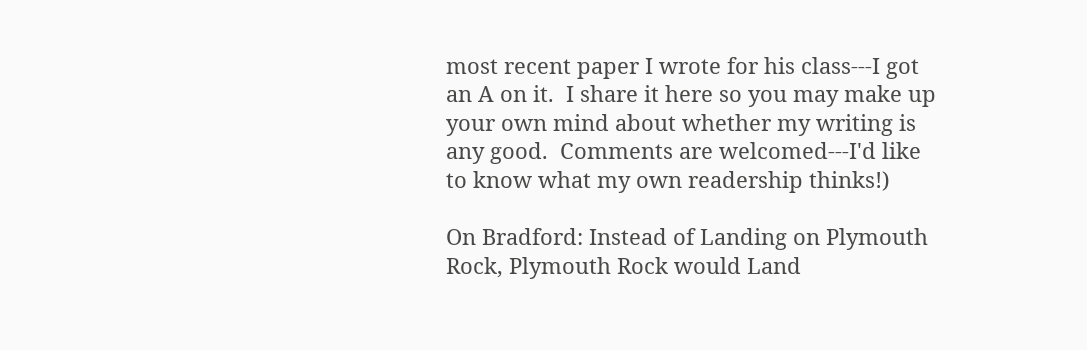most recent paper I wrote for his class---I got an A on it.  I share it here so you may make up your own mind about whether my writing is any good.  Comments are welcomed---I'd like to know what my own readership thinks!)

On Bradford: Instead of Landing on Plymouth Rock, Plymouth Rock would Land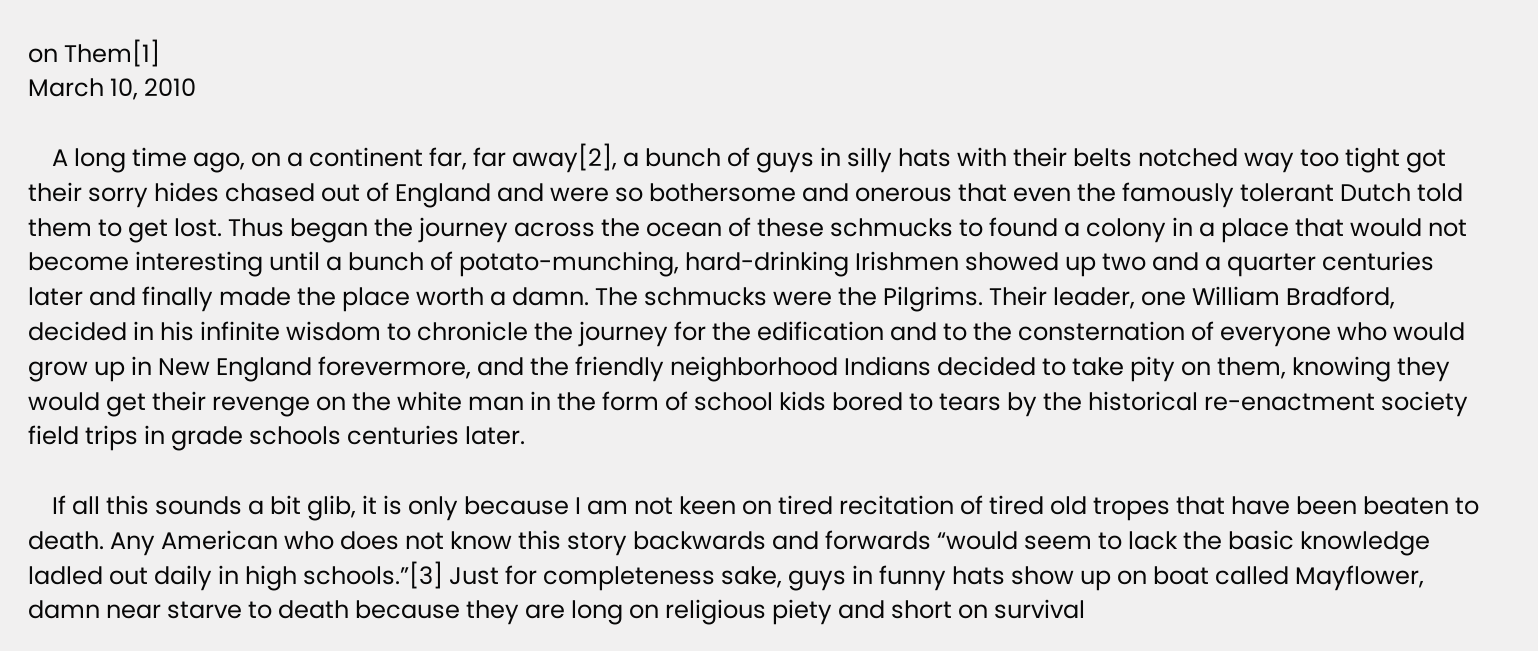on Them[1]
March 10, 2010

    A long time ago, on a continent far, far away[2], a bunch of guys in silly hats with their belts notched way too tight got their sorry hides chased out of England and were so bothersome and onerous that even the famously tolerant Dutch told them to get lost. Thus began the journey across the ocean of these schmucks to found a colony in a place that would not become interesting until a bunch of potato-munching, hard-drinking Irishmen showed up two and a quarter centuries later and finally made the place worth a damn. The schmucks were the Pilgrims. Their leader, one William Bradford, decided in his infinite wisdom to chronicle the journey for the edification and to the consternation of everyone who would grow up in New England forevermore, and the friendly neighborhood Indians decided to take pity on them, knowing they would get their revenge on the white man in the form of school kids bored to tears by the historical re-enactment society field trips in grade schools centuries later.

    If all this sounds a bit glib, it is only because I am not keen on tired recitation of tired old tropes that have been beaten to death. Any American who does not know this story backwards and forwards “would seem to lack the basic knowledge ladled out daily in high schools.”[3] Just for completeness sake, guys in funny hats show up on boat called Mayflower, damn near starve to death because they are long on religious piety and short on survival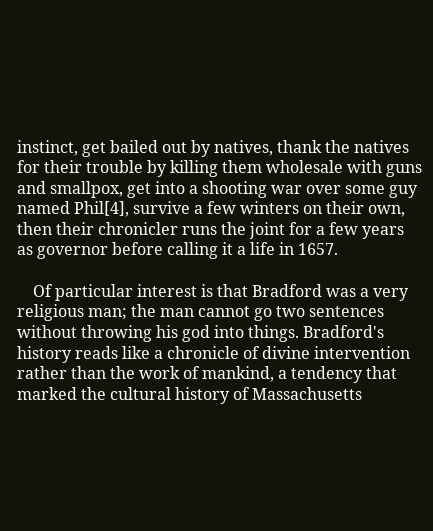instinct, get bailed out by natives, thank the natives for their trouble by killing them wholesale with guns and smallpox, get into a shooting war over some guy named Phil[4], survive a few winters on their own, then their chronicler runs the joint for a few years as governor before calling it a life in 1657.

    Of particular interest is that Bradford was a very religious man; the man cannot go two sentences without throwing his god into things. Bradford's history reads like a chronicle of divine intervention rather than the work of mankind, a tendency that marked the cultural history of Massachusetts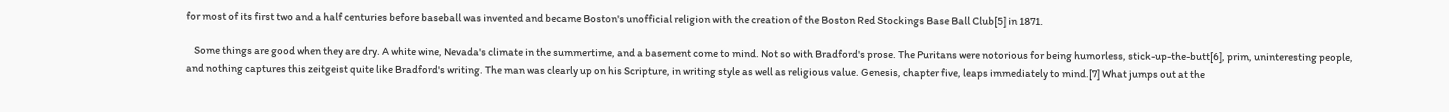for most of its first two and a half centuries before baseball was invented and became Boston's unofficial religion with the creation of the Boston Red Stockings Base Ball Club[5] in 1871.

    Some things are good when they are dry. A white wine, Nevada's climate in the summertime, and a basement come to mind. Not so with Bradford's prose. The Puritans were notorious for being humorless, stick-up-the-butt[6], prim, uninteresting people, and nothing captures this zeitgeist quite like Bradford's writing. The man was clearly up on his Scripture, in writing style as well as religious value. Genesis, chapter five, leaps immediately to mind.[7] What jumps out at the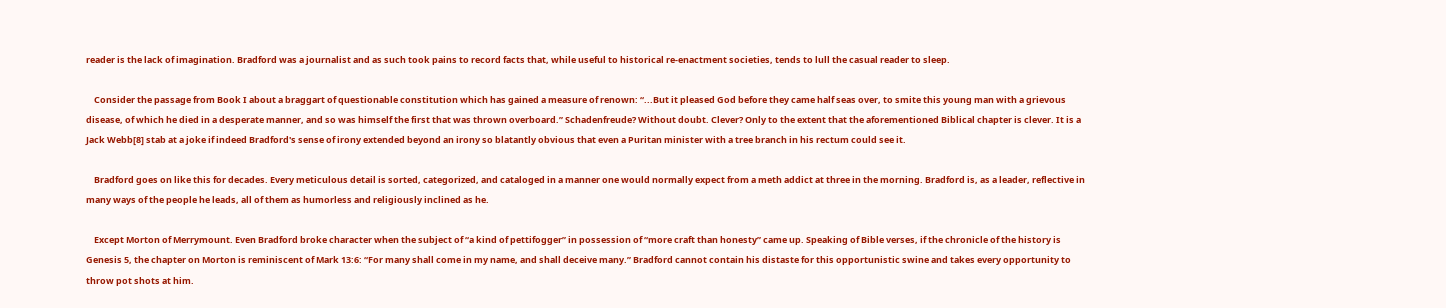reader is the lack of imagination. Bradford was a journalist and as such took pains to record facts that, while useful to historical re-enactment societies, tends to lull the casual reader to sleep.

    Consider the passage from Book I about a braggart of questionable constitution which has gained a measure of renown: “...But it pleased God before they came half seas over, to smite this young man with a grievous disease, of which he died in a desperate manner, and so was himself the first that was thrown overboard.” Schadenfreude? Without doubt. Clever? Only to the extent that the aforementioned Biblical chapter is clever. It is a Jack Webb[8] stab at a joke if indeed Bradford's sense of irony extended beyond an irony so blatantly obvious that even a Puritan minister with a tree branch in his rectum could see it.

    Bradford goes on like this for decades. Every meticulous detail is sorted, categorized, and cataloged in a manner one would normally expect from a meth addict at three in the morning. Bradford is, as a leader, reflective in many ways of the people he leads, all of them as humorless and religiously inclined as he.

    Except Morton of Merrymount. Even Bradford broke character when the subject of “a kind of pettifogger” in possession of “more craft than honesty” came up. Speaking of Bible verses, if the chronicle of the history is Genesis 5, the chapter on Morton is reminiscent of Mark 13:6: “For many shall come in my name, and shall deceive many.” Bradford cannot contain his distaste for this opportunistic swine and takes every opportunity to throw pot shots at him.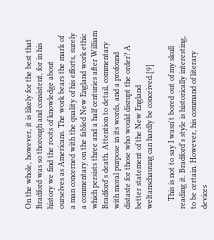On the whole, however, it is likely for the best that Bradford was so thorough and consistent, for in his history we find the roots of knowledge about ourselves as Americans. The work bears the mark of a man concerned with the quality of his efforts, surely a commentary on the fabled New England work ethic which persists three and a half centuries after William Bradford's death. Attention to detail, commentary with moral purpose in its words, and a profound distaste for those who would disrupt the order? A better statement of the New England weltanschauung can hardly be conceived.[9]

    This is not to say I wasn't bored out of my skull reading it. Bradford's style is historically interesting, to be certain. However, his command of literary devices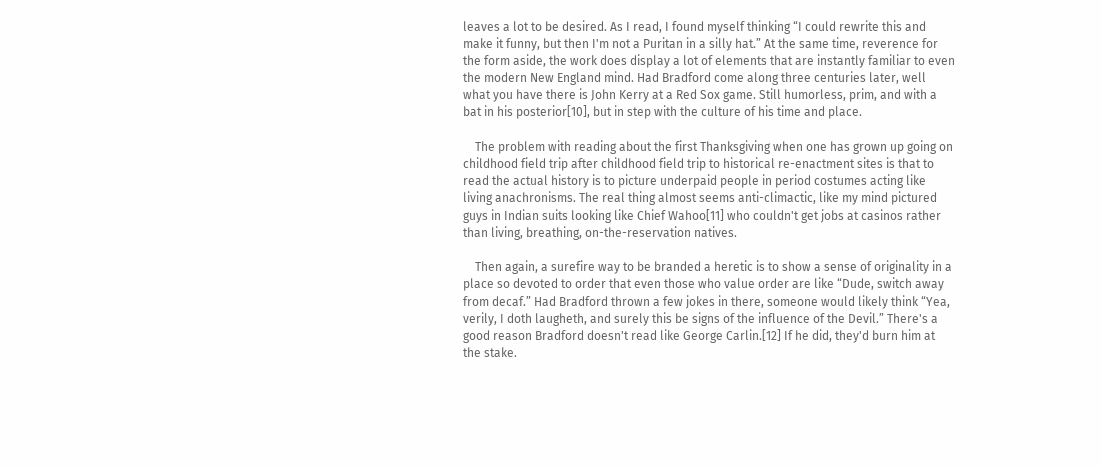leaves a lot to be desired. As I read, I found myself thinking “I could rewrite this and make it funny, but then I'm not a Puritan in a silly hat.” At the same time, reverence for the form aside, the work does display a lot of elements that are instantly familiar to even the modern New England mind. Had Bradford come along three centuries later, well what you have there is John Kerry at a Red Sox game. Still humorless, prim, and with a bat in his posterior[10], but in step with the culture of his time and place.

    The problem with reading about the first Thanksgiving when one has grown up going on childhood field trip after childhood field trip to historical re-enactment sites is that to read the actual history is to picture underpaid people in period costumes acting like living anachronisms. The real thing almost seems anti-climactic, like my mind pictured guys in Indian suits looking like Chief Wahoo[11] who couldn't get jobs at casinos rather than living, breathing, on-the-reservation natives.

    Then again, a surefire way to be branded a heretic is to show a sense of originality in a place so devoted to order that even those who value order are like “Dude, switch away from decaf.” Had Bradford thrown a few jokes in there, someone would likely think “Yea, verily, I doth laugheth, and surely this be signs of the influence of the Devil.” There's a good reason Bradford doesn't read like George Carlin.[12] If he did, they'd burn him at the stake.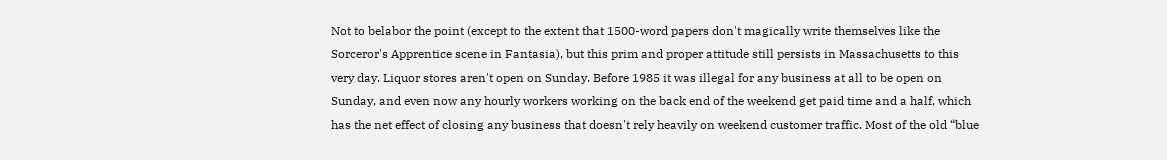Not to belabor the point (except to the extent that 1500-word papers don't magically write themselves like the Sorceror's Apprentice scene in Fantasia), but this prim and proper attitude still persists in Massachusetts to this very day. Liquor stores aren't open on Sunday. Before 1985 it was illegal for any business at all to be open on Sunday, and even now any hourly workers working on the back end of the weekend get paid time and a half, which has the net effect of closing any business that doesn't rely heavily on weekend customer traffic. Most of the old “blue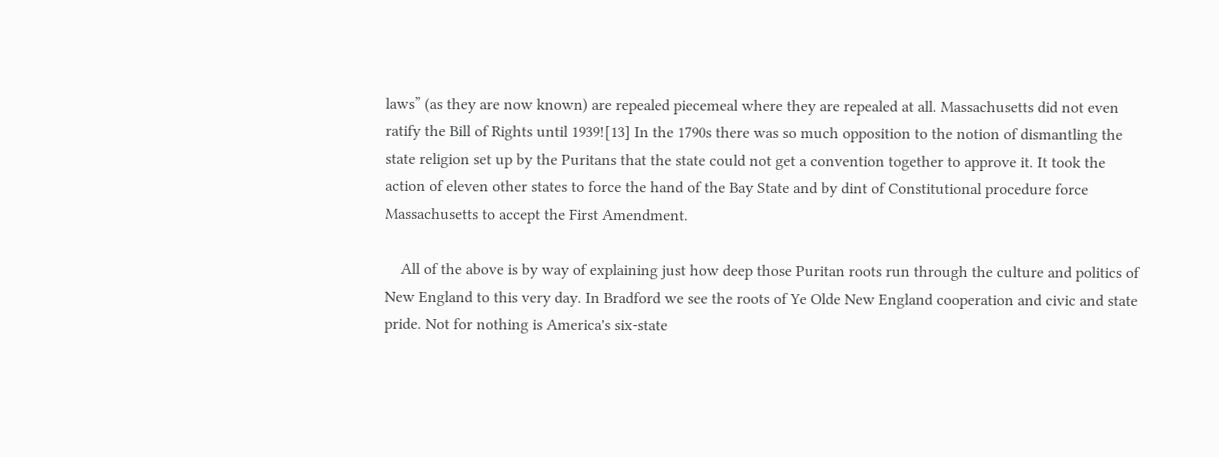laws” (as they are now known) are repealed piecemeal where they are repealed at all. Massachusetts did not even ratify the Bill of Rights until 1939![13] In the 1790s there was so much opposition to the notion of dismantling the state religion set up by the Puritans that the state could not get a convention together to approve it. It took the action of eleven other states to force the hand of the Bay State and by dint of Constitutional procedure force Massachusetts to accept the First Amendment.

    All of the above is by way of explaining just how deep those Puritan roots run through the culture and politics of New England to this very day. In Bradford we see the roots of Ye Olde New England cooperation and civic and state pride. Not for nothing is America's six-state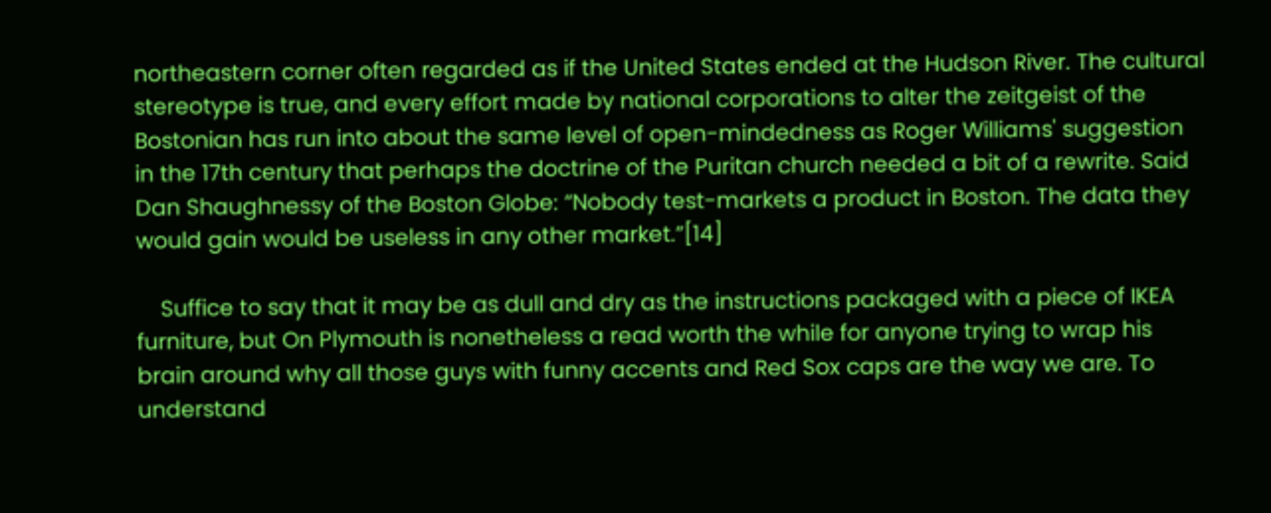northeastern corner often regarded as if the United States ended at the Hudson River. The cultural stereotype is true, and every effort made by national corporations to alter the zeitgeist of the Bostonian has run into about the same level of open-mindedness as Roger Williams' suggestion in the 17th century that perhaps the doctrine of the Puritan church needed a bit of a rewrite. Said Dan Shaughnessy of the Boston Globe: “Nobody test-markets a product in Boston. The data they would gain would be useless in any other market.”[14]

    Suffice to say that it may be as dull and dry as the instructions packaged with a piece of IKEA furniture, but On Plymouth is nonetheless a read worth the while for anyone trying to wrap his brain around why all those guys with funny accents and Red Sox caps are the way we are. To understand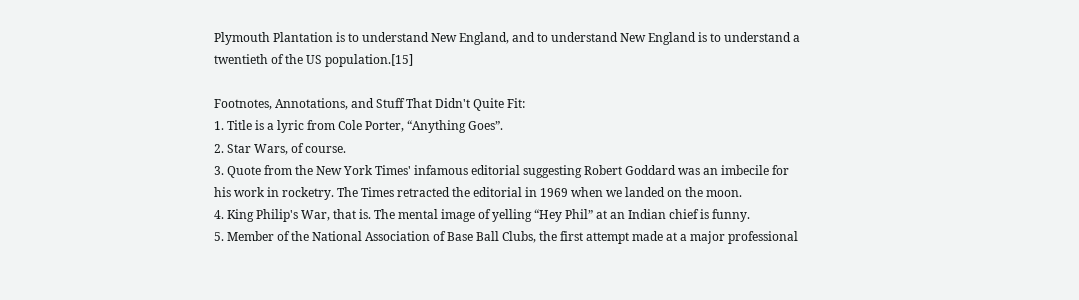Plymouth Plantation is to understand New England, and to understand New England is to understand a twentieth of the US population.[15]

Footnotes, Annotations, and Stuff That Didn't Quite Fit:
1. Title is a lyric from Cole Porter, “Anything Goes”.
2. Star Wars, of course.
3. Quote from the New York Times' infamous editorial suggesting Robert Goddard was an imbecile for his work in rocketry. The Times retracted the editorial in 1969 when we landed on the moon.
4. King Philip's War, that is. The mental image of yelling “Hey Phil” at an Indian chief is funny.
5. Member of the National Association of Base Ball Clubs, the first attempt made at a major professional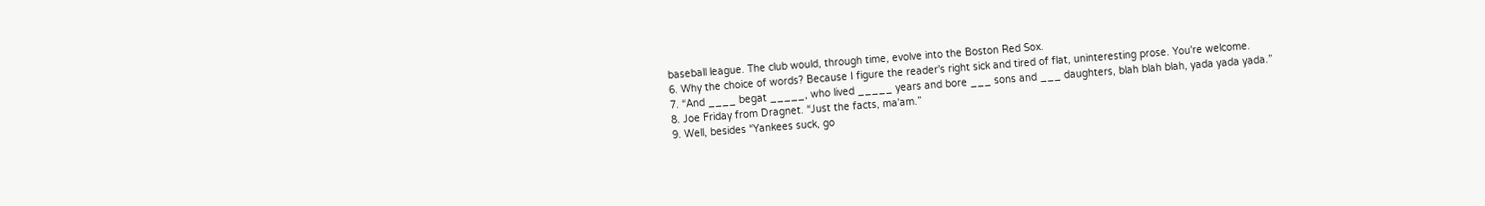baseball league. The club would, through time, evolve into the Boston Red Sox.
6. Why the choice of words? Because I figure the reader's right sick and tired of flat, uninteresting prose. You're welcome.
7. “And ____ begat _____, who lived _____ years and bore ___ sons and ___ daughters, blah blah blah, yada yada yada.”
8. Joe Friday from Dragnet. “Just the facts, ma'am.”
9. Well, besides “Yankees suck, go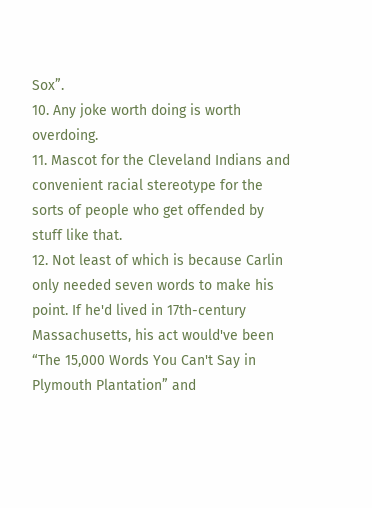Sox”.
10. Any joke worth doing is worth overdoing.
11. Mascot for the Cleveland Indians and convenient racial stereotype for the sorts of people who get offended by stuff like that.
12. Not least of which is because Carlin only needed seven words to make his point. If he'd lived in 17th-century Massachusetts, his act would've been “The 15,000 Words You Can't Say in Plymouth Plantation” and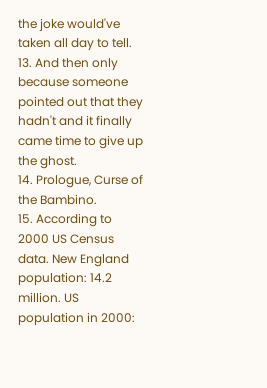the joke would've taken all day to tell.
13. And then only because someone pointed out that they hadn't and it finally came time to give up the ghost.
14. Prologue, Curse of the Bambino.
15. According to 2000 US Census data. New England population: 14.2 million. US population in 2000: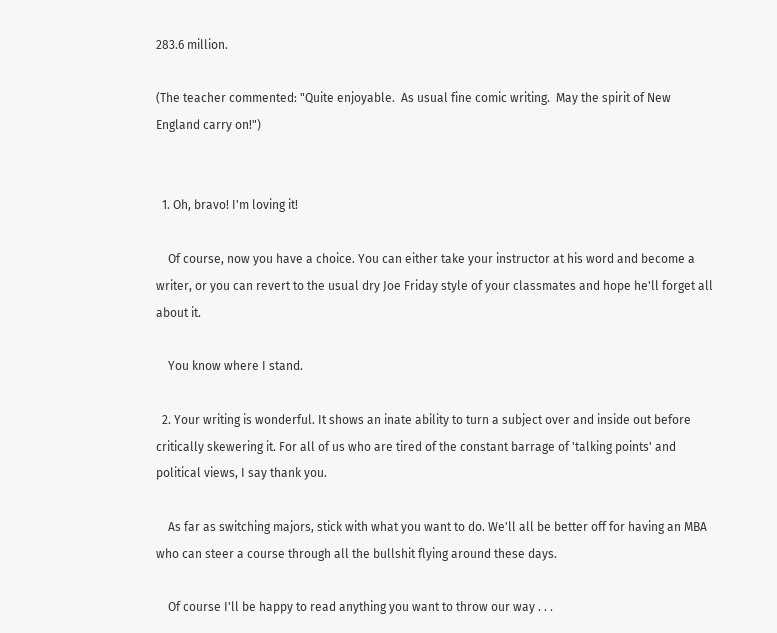283.6 million.

(The teacher commented: "Quite enjoyable.  As usual fine comic writing.  May the spirit of New England carry on!")


  1. Oh, bravo! I'm loving it!

    Of course, now you have a choice. You can either take your instructor at his word and become a writer, or you can revert to the usual dry Joe Friday style of your classmates and hope he'll forget all about it.

    You know where I stand.

  2. Your writing is wonderful. It shows an inate ability to turn a subject over and inside out before critically skewering it. For all of us who are tired of the constant barrage of 'talking points' and political views, I say thank you.

    As far as switching majors, stick with what you want to do. We'll all be better off for having an MBA who can steer a course through all the bullshit flying around these days.

    Of course I'll be happy to read anything you want to throw our way . . .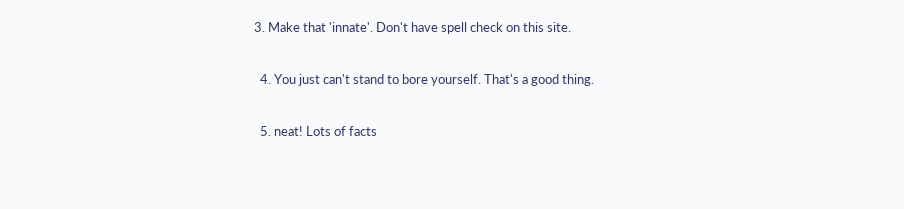3. Make that 'innate'. Don't have spell check on this site.

  4. You just can't stand to bore yourself. That's a good thing.

  5. neat! Lots of facts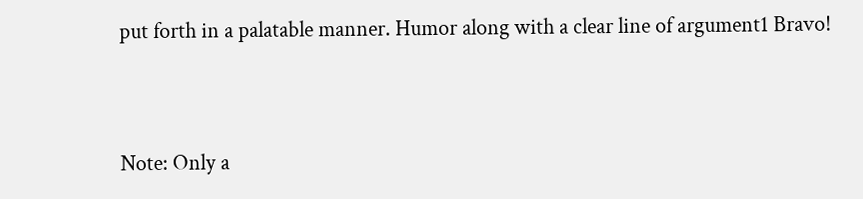put forth in a palatable manner. Humor along with a clear line of argument1 Bravo!


Note: Only a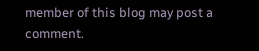member of this blog may post a comment.